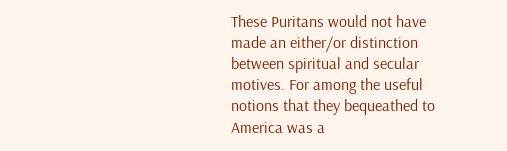These Puritans would not have made an either/or distinction between spiritual and secular motives. For among the useful notions that they bequeathed to America was a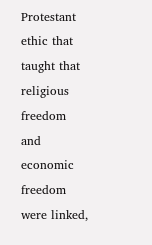Protestant ethic that taught that religious freedom and economic freedom were linked,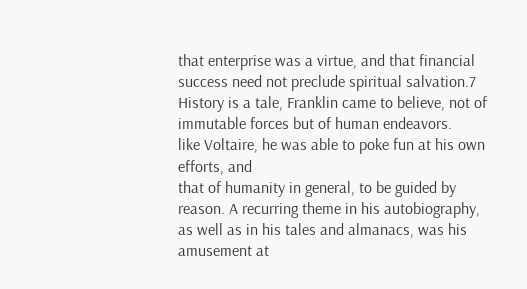that enterprise was a virtue, and that financial success need not preclude spiritual salvation.7
History is a tale, Franklin came to believe, not of immutable forces but of human endeavors.
like Voltaire, he was able to poke fun at his own efforts, and
that of humanity in general, to be guided by reason. A recurring theme in his autobiography, as well as in his tales and almanacs, was his amusement at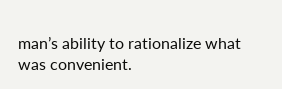man’s ability to rationalize what was convenient.